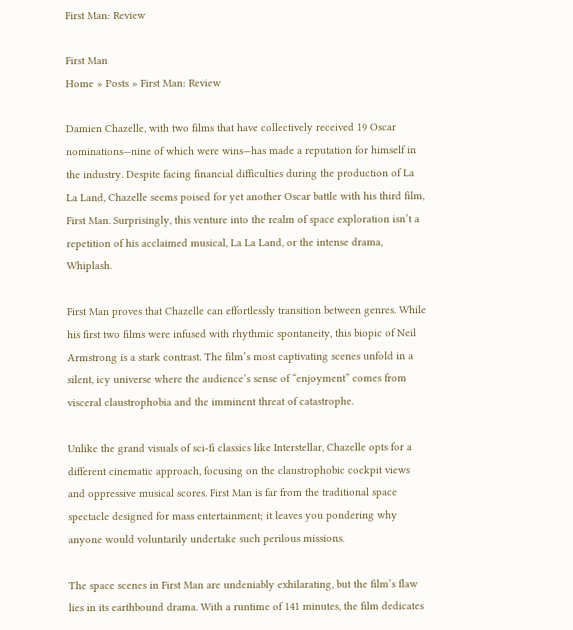First Man: Review

First Man
Home » Posts » First Man: Review

Damien Chazelle, with two films that have collectively received 19 Oscar nominations—nine of which were wins—has made a reputation for himself in the industry. Despite facing financial difficulties during the production of La La Land, Chazelle seems poised for yet another Oscar battle with his third film, First Man. Surprisingly, this venture into the realm of space exploration isn’t a repetition of his acclaimed musical, La La Land, or the intense drama, Whiplash.

First Man proves that Chazelle can effortlessly transition between genres. While his first two films were infused with rhythmic spontaneity, this biopic of Neil Armstrong is a stark contrast. The film’s most captivating scenes unfold in a silent, icy universe where the audience’s sense of “enjoyment” comes from visceral claustrophobia and the imminent threat of catastrophe.

Unlike the grand visuals of sci-fi classics like Interstellar, Chazelle opts for a different cinematic approach, focusing on the claustrophobic cockpit views and oppressive musical scores. First Man is far from the traditional space spectacle designed for mass entertainment; it leaves you pondering why anyone would voluntarily undertake such perilous missions.

The space scenes in First Man are undeniably exhilarating, but the film’s flaw lies in its earthbound drama. With a runtime of 141 minutes, the film dedicates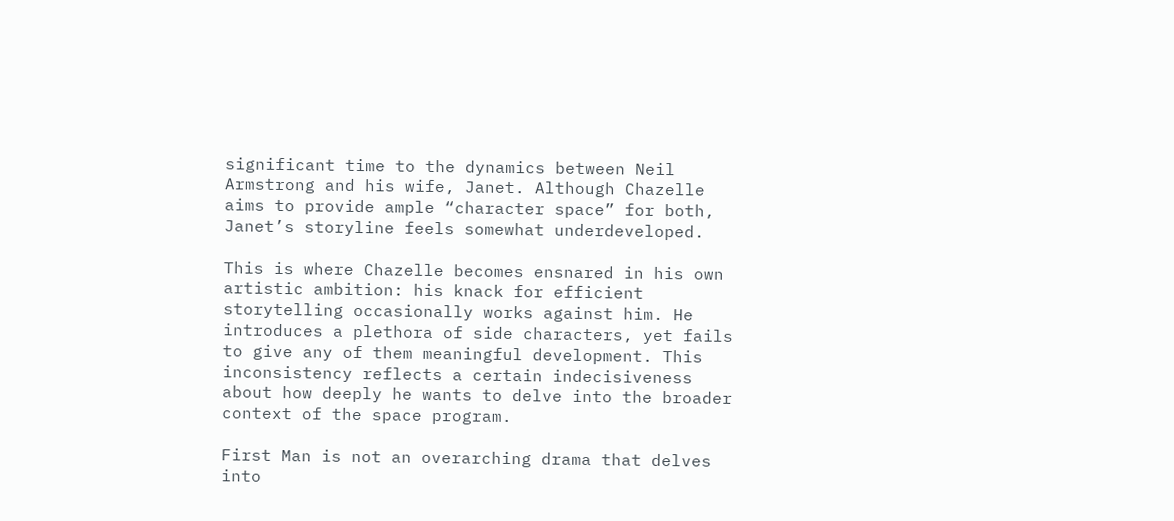significant time to the dynamics between Neil Armstrong and his wife, Janet. Although Chazelle aims to provide ample “character space” for both, Janet’s storyline feels somewhat underdeveloped.

This is where Chazelle becomes ensnared in his own artistic ambition: his knack for efficient storytelling occasionally works against him. He introduces a plethora of side characters, yet fails to give any of them meaningful development. This inconsistency reflects a certain indecisiveness about how deeply he wants to delve into the broader context of the space program.

First Man is not an overarching drama that delves into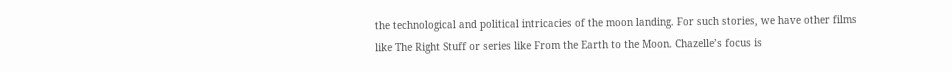the technological and political intricacies of the moon landing. For such stories, we have other films like The Right Stuff or series like From the Earth to the Moon. Chazelle’s focus is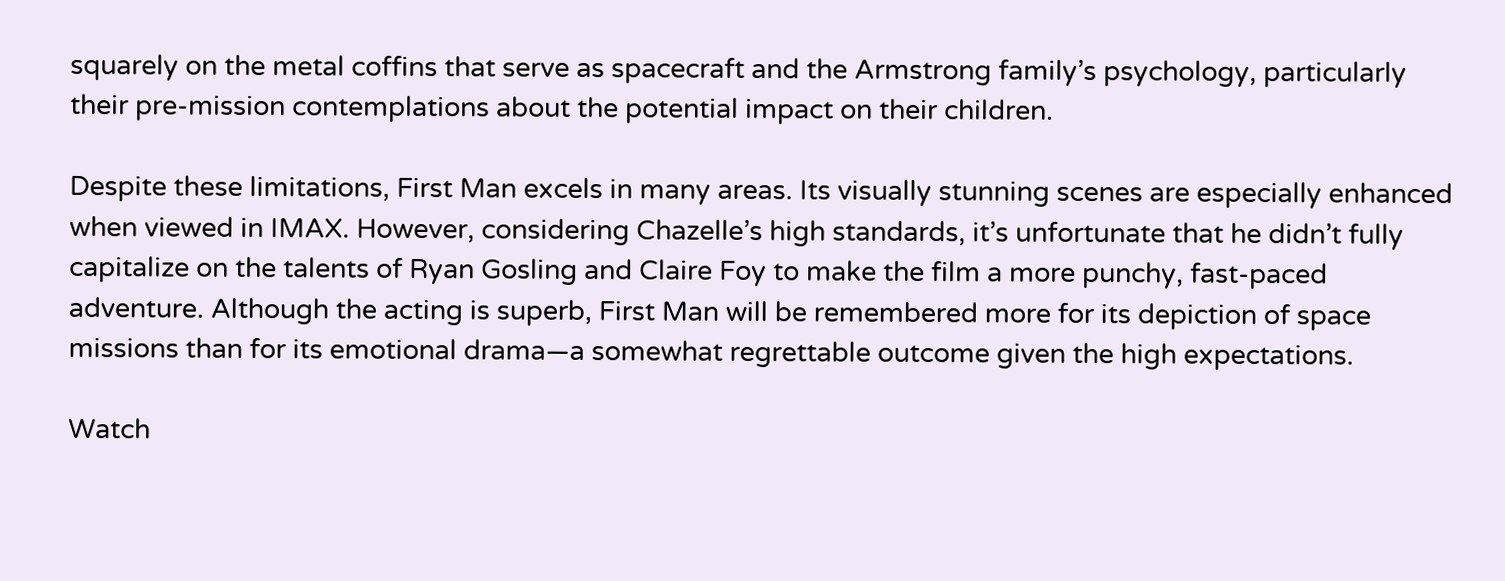squarely on the metal coffins that serve as spacecraft and the Armstrong family’s psychology, particularly their pre-mission contemplations about the potential impact on their children.

Despite these limitations, First Man excels in many areas. Its visually stunning scenes are especially enhanced when viewed in IMAX. However, considering Chazelle’s high standards, it’s unfortunate that he didn’t fully capitalize on the talents of Ryan Gosling and Claire Foy to make the film a more punchy, fast-paced adventure. Although the acting is superb, First Man will be remembered more for its depiction of space missions than for its emotional drama—a somewhat regrettable outcome given the high expectations.

Watch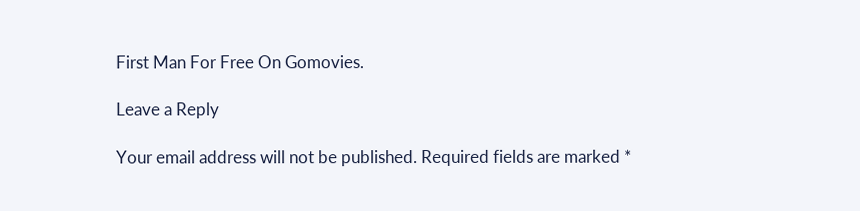First Man For Free On Gomovies.

Leave a Reply

Your email address will not be published. Required fields are marked *